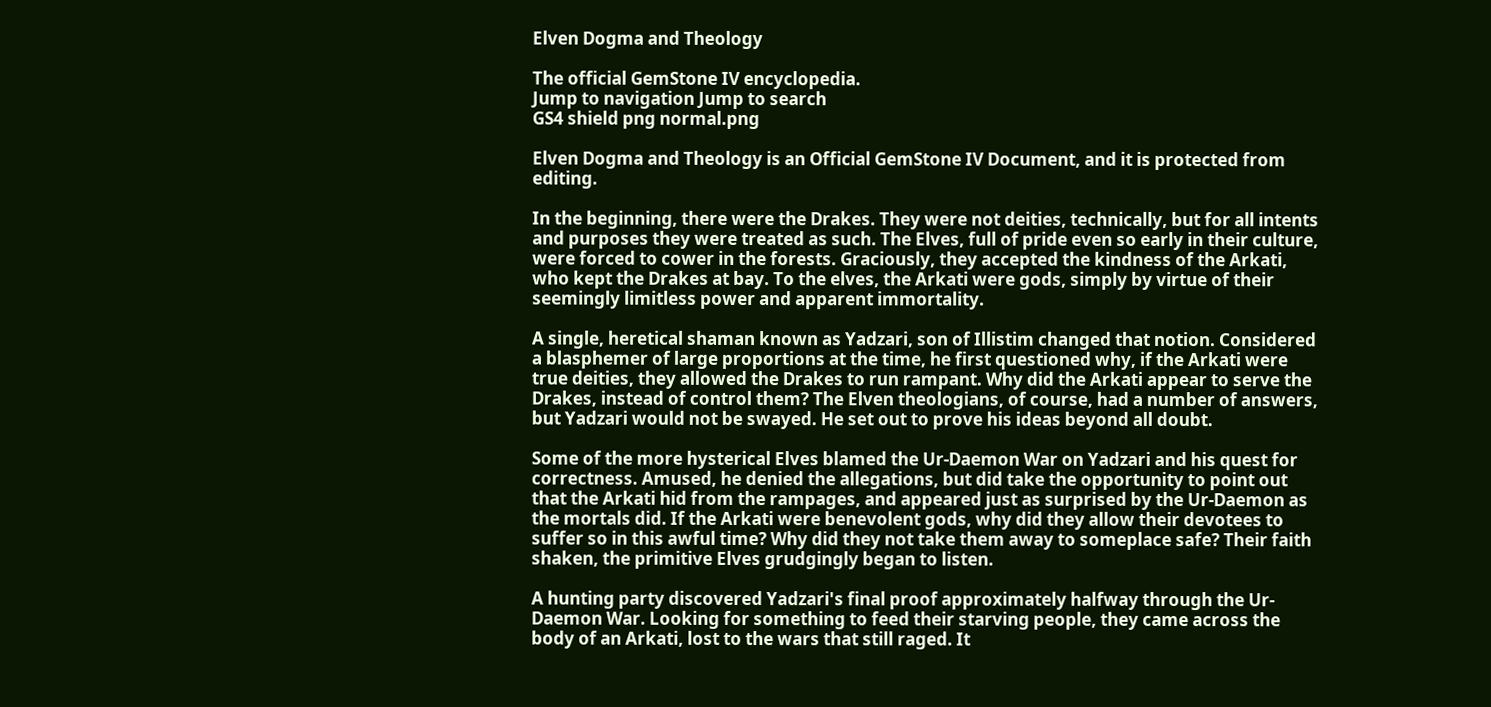Elven Dogma and Theology

The official GemStone IV encyclopedia.
Jump to navigation Jump to search
GS4 shield png normal.png

Elven Dogma and Theology is an Official GemStone IV Document, and it is protected from editing.

In the beginning, there were the Drakes. They were not deities, technically, but for all intents and purposes they were treated as such. The Elves, full of pride even so early in their culture, were forced to cower in the forests. Graciously, they accepted the kindness of the Arkati, who kept the Drakes at bay. To the elves, the Arkati were gods, simply by virtue of their seemingly limitless power and apparent immortality.

A single, heretical shaman known as Yadzari, son of Illistim changed that notion. Considered a blasphemer of large proportions at the time, he first questioned why, if the Arkati were true deities, they allowed the Drakes to run rampant. Why did the Arkati appear to serve the Drakes, instead of control them? The Elven theologians, of course, had a number of answers, but Yadzari would not be swayed. He set out to prove his ideas beyond all doubt.

Some of the more hysterical Elves blamed the Ur-Daemon War on Yadzari and his quest for correctness. Amused, he denied the allegations, but did take the opportunity to point out that the Arkati hid from the rampages, and appeared just as surprised by the Ur-Daemon as the mortals did. If the Arkati were benevolent gods, why did they allow their devotees to suffer so in this awful time? Why did they not take them away to someplace safe? Their faith shaken, the primitive Elves grudgingly began to listen.

A hunting party discovered Yadzari's final proof approximately halfway through the Ur-Daemon War. Looking for something to feed their starving people, they came across the body of an Arkati, lost to the wars that still raged. It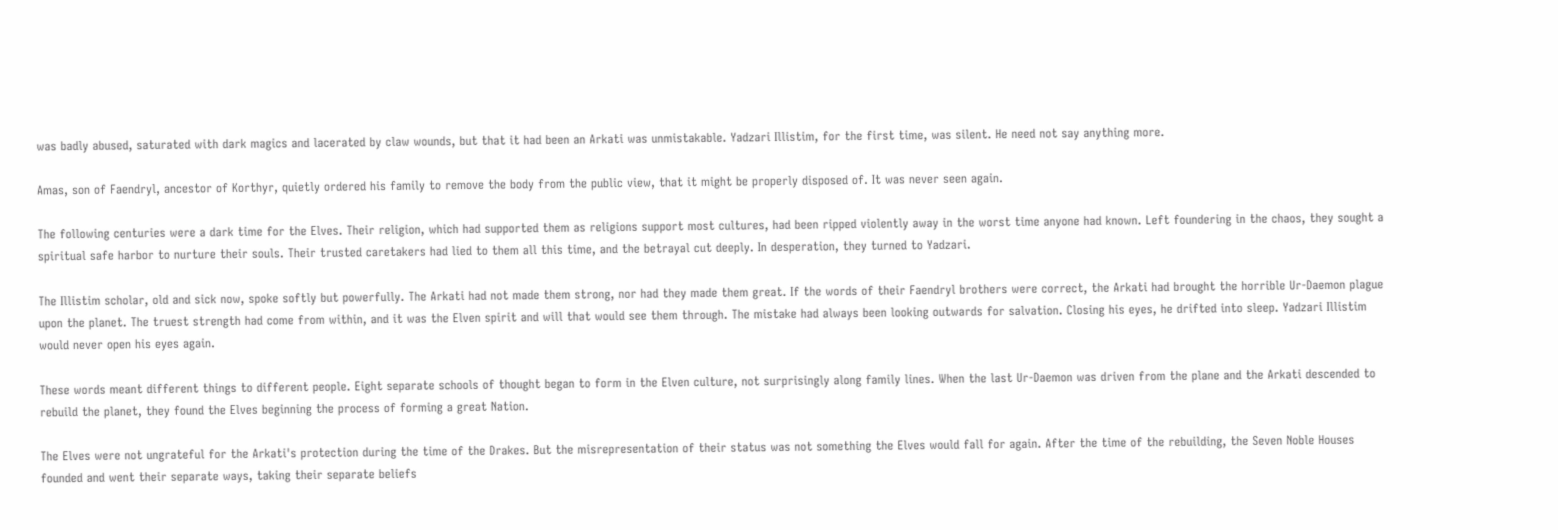was badly abused, saturated with dark magics and lacerated by claw wounds, but that it had been an Arkati was unmistakable. Yadzari Illistim, for the first time, was silent. He need not say anything more.

Amas, son of Faendryl, ancestor of Korthyr, quietly ordered his family to remove the body from the public view, that it might be properly disposed of. It was never seen again.

The following centuries were a dark time for the Elves. Their religion, which had supported them as religions support most cultures, had been ripped violently away in the worst time anyone had known. Left foundering in the chaos, they sought a spiritual safe harbor to nurture their souls. Their trusted caretakers had lied to them all this time, and the betrayal cut deeply. In desperation, they turned to Yadzari.

The Illistim scholar, old and sick now, spoke softly but powerfully. The Arkati had not made them strong, nor had they made them great. If the words of their Faendryl brothers were correct, the Arkati had brought the horrible Ur-Daemon plague upon the planet. The truest strength had come from within, and it was the Elven spirit and will that would see them through. The mistake had always been looking outwards for salvation. Closing his eyes, he drifted into sleep. Yadzari Illistim would never open his eyes again.

These words meant different things to different people. Eight separate schools of thought began to form in the Elven culture, not surprisingly along family lines. When the last Ur-Daemon was driven from the plane and the Arkati descended to rebuild the planet, they found the Elves beginning the process of forming a great Nation.

The Elves were not ungrateful for the Arkati's protection during the time of the Drakes. But the misrepresentation of their status was not something the Elves would fall for again. After the time of the rebuilding, the Seven Noble Houses founded and went their separate ways, taking their separate beliefs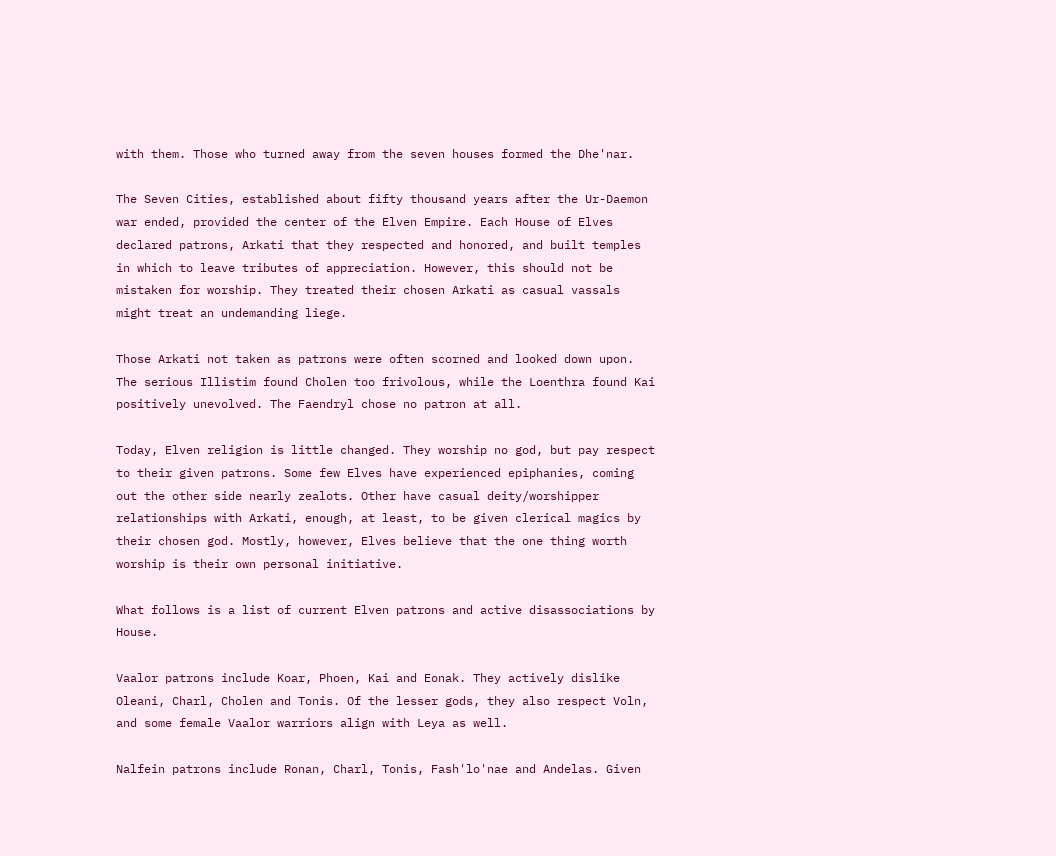with them. Those who turned away from the seven houses formed the Dhe'nar.

The Seven Cities, established about fifty thousand years after the Ur-Daemon war ended, provided the center of the Elven Empire. Each House of Elves declared patrons, Arkati that they respected and honored, and built temples in which to leave tributes of appreciation. However, this should not be mistaken for worship. They treated their chosen Arkati as casual vassals might treat an undemanding liege.

Those Arkati not taken as patrons were often scorned and looked down upon. The serious Illistim found Cholen too frivolous, while the Loenthra found Kai positively unevolved. The Faendryl chose no patron at all.

Today, Elven religion is little changed. They worship no god, but pay respect to their given patrons. Some few Elves have experienced epiphanies, coming out the other side nearly zealots. Other have casual deity/worshipper relationships with Arkati, enough, at least, to be given clerical magics by their chosen god. Mostly, however, Elves believe that the one thing worth worship is their own personal initiative.

What follows is a list of current Elven patrons and active disassociations by House.

Vaalor patrons include Koar, Phoen, Kai and Eonak. They actively dislike Oleani, Charl, Cholen and Tonis. Of the lesser gods, they also respect Voln, and some female Vaalor warriors align with Leya as well.

Nalfein patrons include Ronan, Charl, Tonis, Fash'lo'nae and Andelas. Given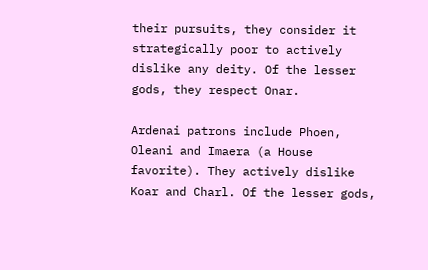their pursuits, they consider it strategically poor to actively dislike any deity. Of the lesser gods, they respect Onar.

Ardenai patrons include Phoen, Oleani and Imaera (a House favorite). They actively dislike Koar and Charl. Of the lesser gods,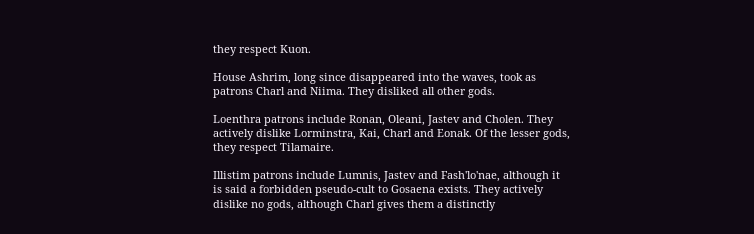they respect Kuon.

House Ashrim, long since disappeared into the waves, took as patrons Charl and Niima. They disliked all other gods.

Loenthra patrons include Ronan, Oleani, Jastev and Cholen. They actively dislike Lorminstra, Kai, Charl and Eonak. Of the lesser gods, they respect Tilamaire.

Illistim patrons include Lumnis, Jastev and Fash'lo'nae, although it is said a forbidden pseudo-cult to Gosaena exists. They actively dislike no gods, although Charl gives them a distinctly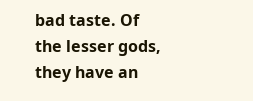bad taste. Of the lesser gods, they have an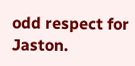odd respect for Jaston.